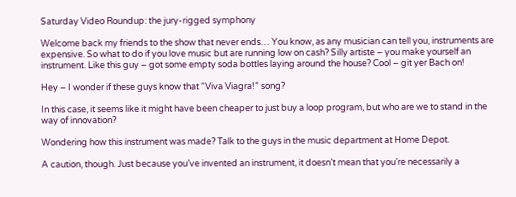Saturday Video Roundup: the jury-rigged symphony

Welcome back my friends to the show that never ends… You know, as any musician can tell you, instruments are expensive. So what to do if you love music but are running low on cash? Silly artiste – you make yourself an instrument. Like this guy – got some empty soda bottles laying around the house? Cool – git yer Bach on!

Hey – I wonder if these guys know that “Viva Viagra!” song?

In this case, it seems like it might have been cheaper to just buy a loop program, but who are we to stand in the way of innovation?

Wondering how this instrument was made? Talk to the guys in the music department at Home Depot.

A caution, though. Just because you’ve invented an instrument, it doesn’t mean that you’re necessarily a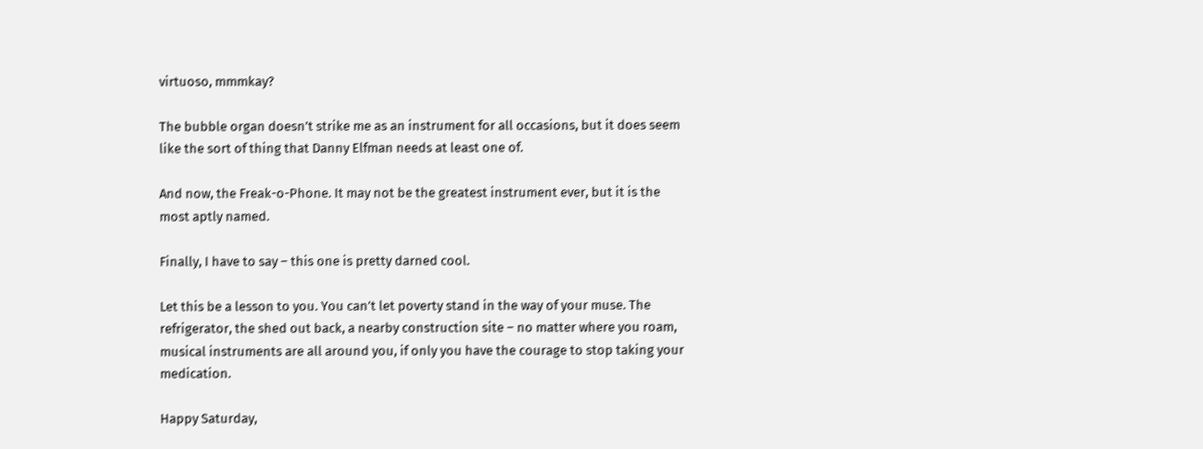virtuoso, mmmkay?

The bubble organ doesn’t strike me as an instrument for all occasions, but it does seem like the sort of thing that Danny Elfman needs at least one of.

And now, the Freak-o-Phone. It may not be the greatest instrument ever, but it is the most aptly named.

Finally, I have to say – this one is pretty darned cool.

Let this be a lesson to you. You can’t let poverty stand in the way of your muse. The refrigerator, the shed out back, a nearby construction site – no matter where you roam, musical instruments are all around you, if only you have the courage to stop taking your medication.

Happy Saturday,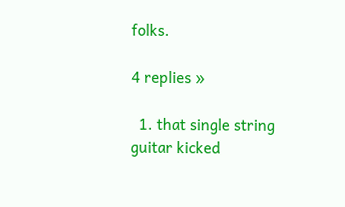folks.

4 replies »

  1. that single string guitar kicked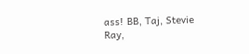ass! BB, Taj, Stevie Ray,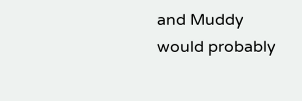and Muddy would probably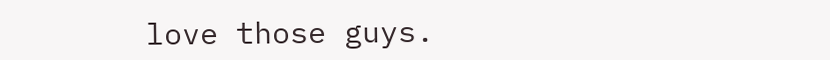love those guys.